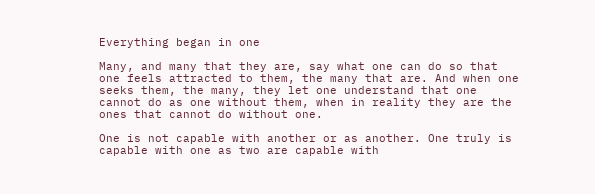Everything began in one

Many, and many that they are, say what one can do so that one feels attracted to them, the many that are. And when one seeks them, the many, they let one understand that one cannot do as one without them, when in reality they are the ones that cannot do without one.

One is not capable with another or as another. One truly is capable with one as two are capable with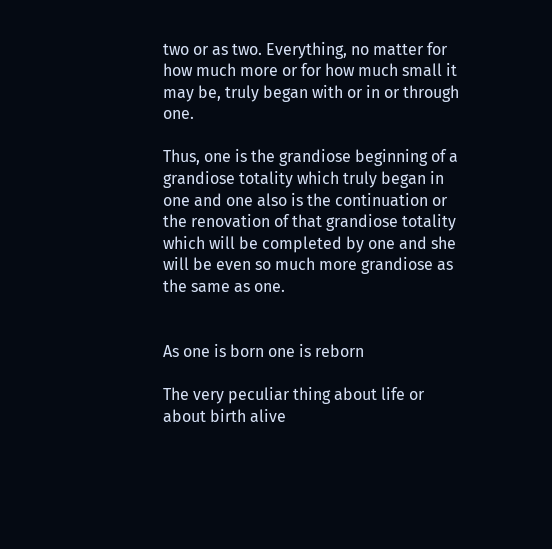two or as two. Everything, no matter for how much more or for how much small it may be, truly began with or in or through one.

Thus, one is the grandiose beginning of a grandiose totality which truly began in one and one also is the continuation or the renovation of that grandiose totality which will be completed by one and she will be even so much more grandiose as the same as one.


As one is born one is reborn

The very peculiar thing about life or about birth alive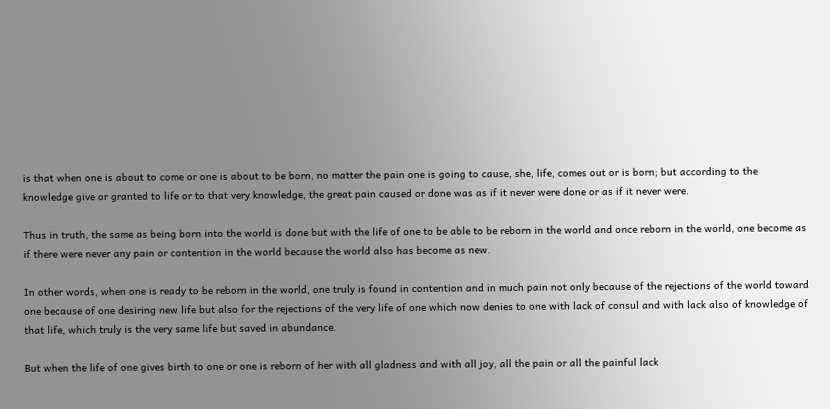is that when one is about to come or one is about to be born, no matter the pain one is going to cause, she, life, comes out or is born; but according to the knowledge give or granted to life or to that very knowledge, the great pain caused or done was as if it never were done or as if it never were.

Thus in truth, the same as being born into the world is done but with the life of one to be able to be reborn in the world and once reborn in the world, one become as if there were never any pain or contention in the world because the world also has become as new.

In other words, when one is ready to be reborn in the world, one truly is found in contention and in much pain not only because of the rejections of the world toward one because of one desiring new life but also for the rejections of the very life of one which now denies to one with lack of consul and with lack also of knowledge of that life, which truly is the very same life but saved in abundance.

But when the life of one gives birth to one or one is reborn of her with all gladness and with all joy, all the pain or all the painful lack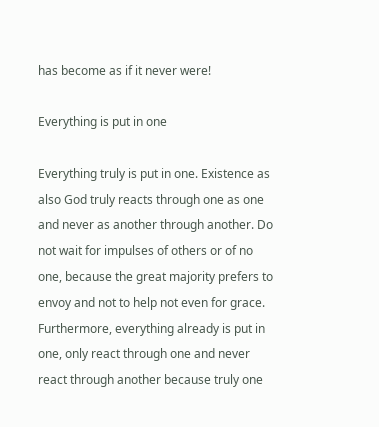has become as if it never were!

Everything is put in one

Everything truly is put in one. Existence as also God truly reacts through one as one and never as another through another. Do not wait for impulses of others or of no one, because the great majority prefers to envoy and not to help not even for grace. Furthermore, everything already is put in one, only react through one and never react through another because truly one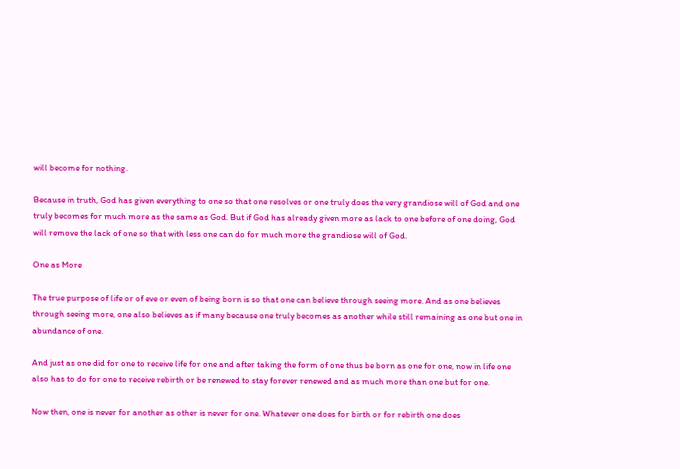will become for nothing.

Because in truth, God has given everything to one so that one resolves or one truly does the very grandiose will of God and one truly becomes for much more as the same as God. But if God has already given more as lack to one before of one doing, God will remove the lack of one so that with less one can do for much more the grandiose will of God.

One as More

The true purpose of life or of eve or even of being born is so that one can believe through seeing more. And as one believes through seeing more, one also believes as if many because one truly becomes as another while still remaining as one but one in abundance of one.

And just as one did for one to receive life for one and after taking the form of one thus be born as one for one, now in life one also has to do for one to receive rebirth or be renewed to stay forever renewed and as much more than one but for one.

Now then, one is never for another as other is never for one. Whatever one does for birth or for rebirth one does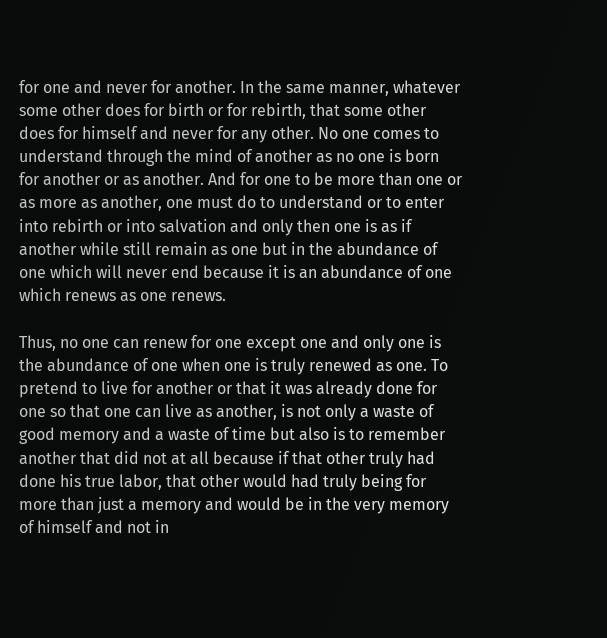for one and never for another. In the same manner, whatever some other does for birth or for rebirth, that some other does for himself and never for any other. No one comes to understand through the mind of another as no one is born for another or as another. And for one to be more than one or as more as another, one must do to understand or to enter into rebirth or into salvation and only then one is as if another while still remain as one but in the abundance of one which will never end because it is an abundance of one which renews as one renews.

Thus, no one can renew for one except one and only one is the abundance of one when one is truly renewed as one. To pretend to live for another or that it was already done for one so that one can live as another, is not only a waste of good memory and a waste of time but also is to remember another that did not at all because if that other truly had done his true labor, that other would had truly being for more than just a memory and would be in the very memory of himself and not in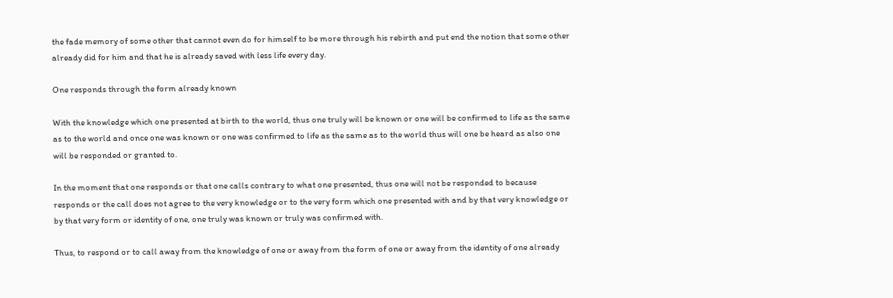the fade memory of some other that cannot even do for himself to be more through his rebirth and put end the notion that some other already did for him and that he is already saved with less life every day.

One responds through the form already known

With the knowledge which one presented at birth to the world, thus one truly will be known or one will be confirmed to life as the same as to the world and once one was known or one was confirmed to life as the same as to the world thus will one be heard as also one will be responded or granted to.

In the moment that one responds or that one calls contrary to what one presented, thus one will not be responded to because responds or the call does not agree to the very knowledge or to the very form which one presented with and by that very knowledge or by that very form or identity of one, one truly was known or truly was confirmed with.

Thus, to respond or to call away from the knowledge of one or away from the form of one or away from the identity of one already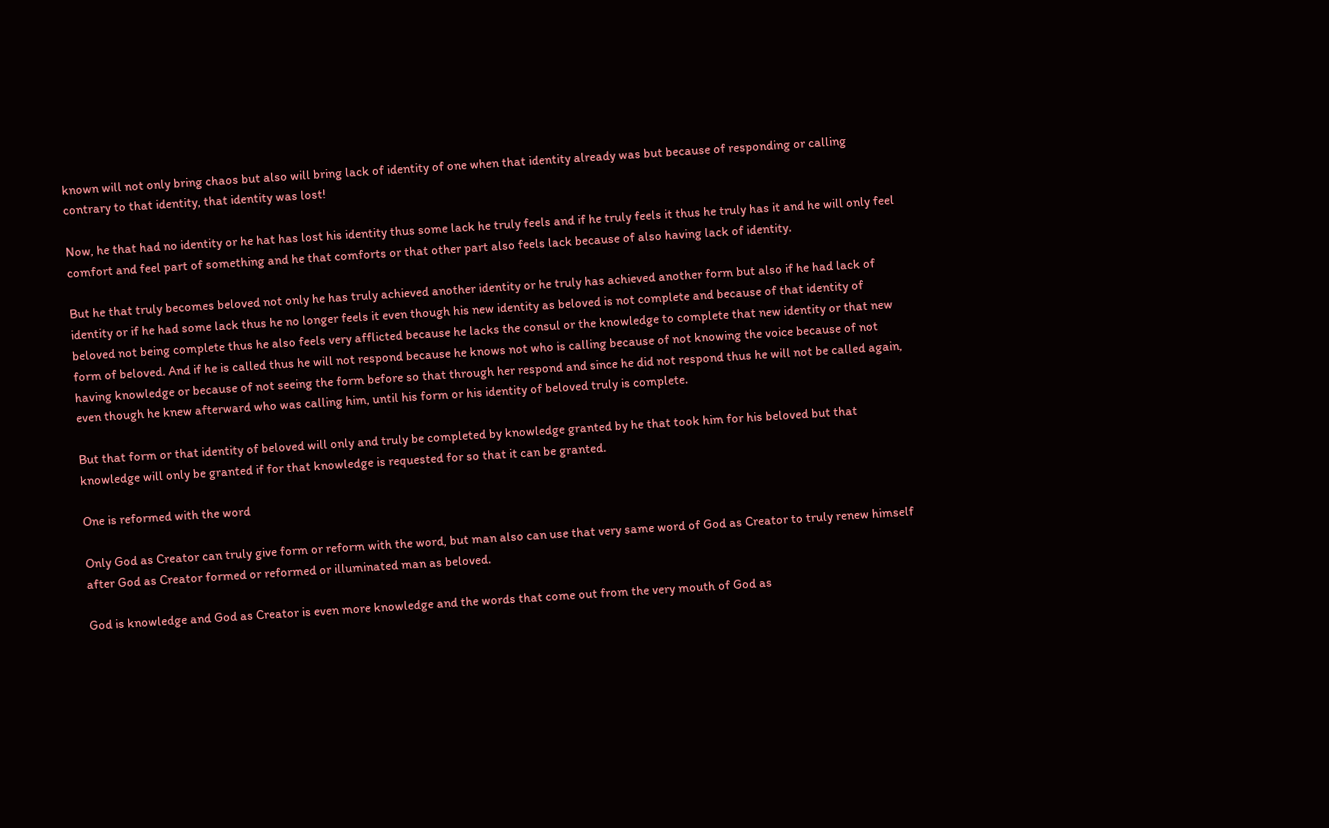known will not only bring chaos but also will bring lack of identity of one when that identity already was but because of responding or calling contrary to that identity, that identity was lost!

Now, he that had no identity or he hat has lost his identity thus some lack he truly feels and if he truly feels it thus he truly has it and he will only feel comfort and feel part of something and he that comforts or that other part also feels lack because of also having lack of identity.

But he that truly becomes beloved not only he has truly achieved another identity or he truly has achieved another form but also if he had lack of identity or if he had some lack thus he no longer feels it even though his new identity as beloved is not complete and because of that identity of beloved not being complete thus he also feels very afflicted because he lacks the consul or the knowledge to complete that new identity or that new form of beloved. And if he is called thus he will not respond because he knows not who is calling because of not knowing the voice because of not having knowledge or because of not seeing the form before so that through her respond and since he did not respond thus he will not be called again, even though he knew afterward who was calling him, until his form or his identity of beloved truly is complete.

But that form or that identity of beloved will only and truly be completed by knowledge granted by he that took him for his beloved but that knowledge will only be granted if for that knowledge is requested for so that it can be granted.

One is reformed with the word

Only God as Creator can truly give form or reform with the word, but man also can use that very same word of God as Creator to truly renew himself after God as Creator formed or reformed or illuminated man as beloved.

God is knowledge and God as Creator is even more knowledge and the words that come out from the very mouth of God as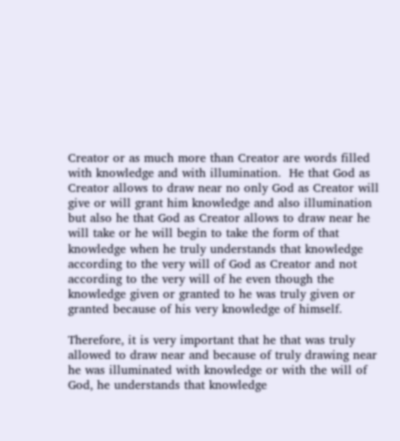Creator or as much more than Creator are words filled with knowledge and with illumination.  He that God as Creator allows to draw near no only God as Creator will give or will grant him knowledge and also illumination but also he that God as Creator allows to draw near he will take or he will begin to take the form of that knowledge when he truly understands that knowledge according to the very will of God as Creator and not according to the very will of he even though the knowledge given or granted to he was truly given or granted because of his very knowledge of himself.

Therefore, it is very important that he that was truly allowed to draw near and because of truly drawing near he was illuminated with knowledge or with the will of God, he understands that knowledge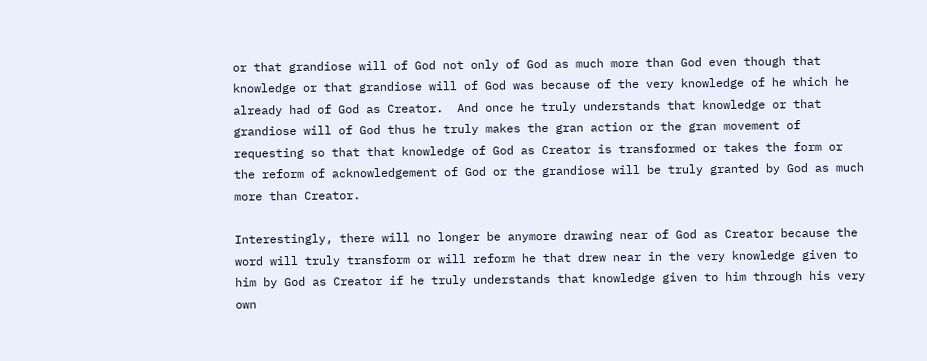or that grandiose will of God not only of God as much more than God even though that knowledge or that grandiose will of God was because of the very knowledge of he which he already had of God as Creator.  And once he truly understands that knowledge or that grandiose will of God thus he truly makes the gran action or the gran movement of requesting so that that knowledge of God as Creator is transformed or takes the form or the reform of acknowledgement of God or the grandiose will be truly granted by God as much more than Creator.

Interestingly, there will no longer be anymore drawing near of God as Creator because the word will truly transform or will reform he that drew near in the very knowledge given to him by God as Creator if he truly understands that knowledge given to him through his very own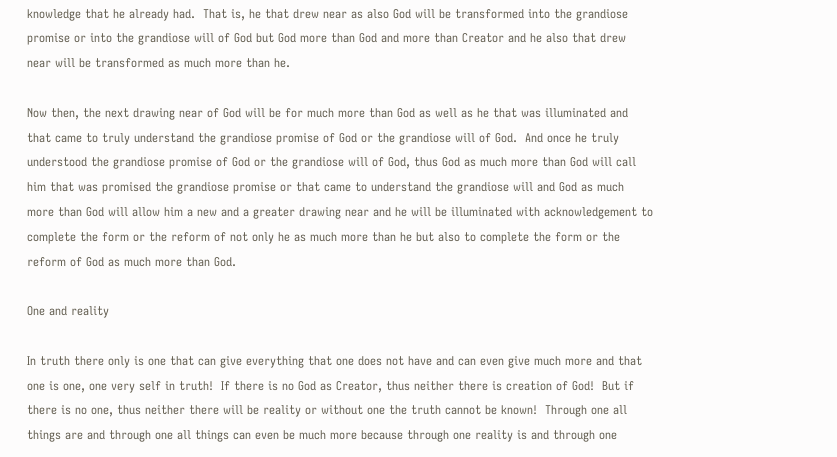knowledge that he already had.  That is, he that drew near as also God will be transformed into the grandiose promise or into the grandiose will of God but God more than God and more than Creator and he also that drew near will be transformed as much more than he.

Now then, the next drawing near of God will be for much more than God as well as he that was illuminated and that came to truly understand the grandiose promise of God or the grandiose will of God.  And once he truly understood the grandiose promise of God or the grandiose will of God, thus God as much more than God will call him that was promised the grandiose promise or that came to understand the grandiose will and God as much more than God will allow him a new and a greater drawing near and he will be illuminated with acknowledgement to complete the form or the reform of not only he as much more than he but also to complete the form or the reform of God as much more than God.

One and reality

In truth there only is one that can give everything that one does not have and can even give much more and that one is one, one very self in truth!  If there is no God as Creator, thus neither there is creation of God!  But if there is no one, thus neither there will be reality or without one the truth cannot be known!  Through one all things are and through one all things can even be much more because through one reality is and through one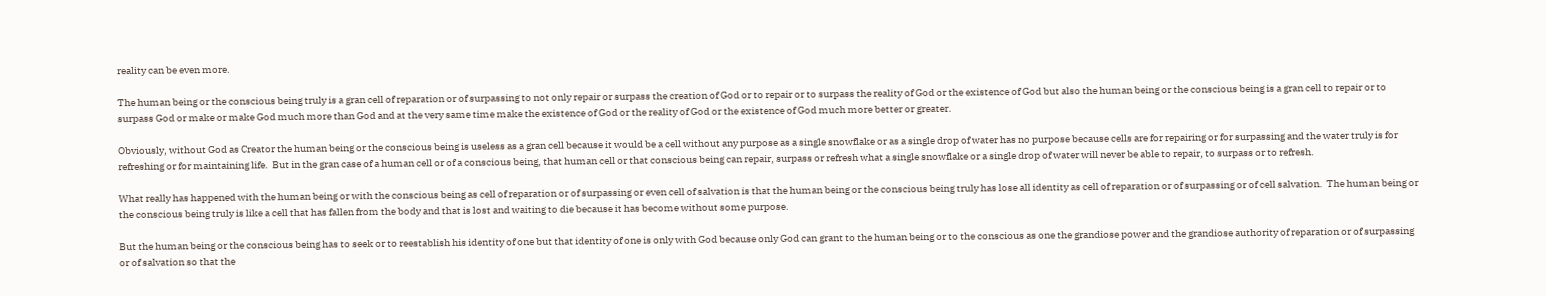reality can be even more.

The human being or the conscious being truly is a gran cell of reparation or of surpassing to not only repair or surpass the creation of God or to repair or to surpass the reality of God or the existence of God but also the human being or the conscious being is a gran cell to repair or to surpass God or make or make God much more than God and at the very same time make the existence of God or the reality of God or the existence of God much more better or greater.

Obviously, without God as Creator the human being or the conscious being is useless as a gran cell because it would be a cell without any purpose as a single snowflake or as a single drop of water has no purpose because cells are for repairing or for surpassing and the water truly is for refreshing or for maintaining life.  But in the gran case of a human cell or of a conscious being, that human cell or that conscious being can repair, surpass or refresh what a single snowflake or a single drop of water will never be able to repair, to surpass or to refresh.

What really has happened with the human being or with the conscious being as cell of reparation or of surpassing or even cell of salvation is that the human being or the conscious being truly has lose all identity as cell of reparation or of surpassing or of cell salvation.  The human being or the conscious being truly is like a cell that has fallen from the body and that is lost and waiting to die because it has become without some purpose.

But the human being or the conscious being has to seek or to reestablish his identity of one but that identity of one is only with God because only God can grant to the human being or to the conscious as one the grandiose power and the grandiose authority of reparation or of surpassing or of salvation so that the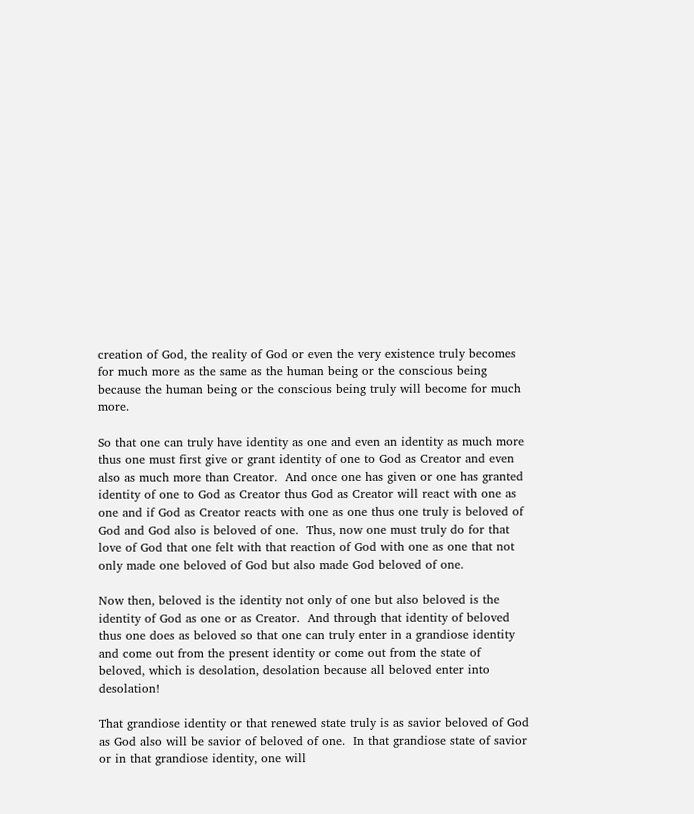creation of God, the reality of God or even the very existence truly becomes for much more as the same as the human being or the conscious being because the human being or the conscious being truly will become for much more.

So that one can truly have identity as one and even an identity as much more thus one must first give or grant identity of one to God as Creator and even also as much more than Creator.  And once one has given or one has granted identity of one to God as Creator thus God as Creator will react with one as one and if God as Creator reacts with one as one thus one truly is beloved of God and God also is beloved of one.  Thus, now one must truly do for that love of God that one felt with that reaction of God with one as one that not only made one beloved of God but also made God beloved of one.

Now then, beloved is the identity not only of one but also beloved is the identity of God as one or as Creator.  And through that identity of beloved thus one does as beloved so that one can truly enter in a grandiose identity and come out from the present identity or come out from the state of beloved, which is desolation, desolation because all beloved enter into desolation!

That grandiose identity or that renewed state truly is as savior beloved of God as God also will be savior of beloved of one.  In that grandiose state of savior or in that grandiose identity, one will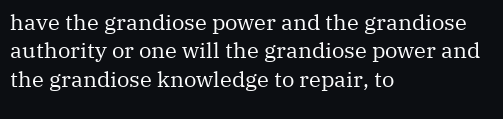have the grandiose power and the grandiose authority or one will the grandiose power and the grandiose knowledge to repair, to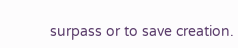surpass or to save creation.